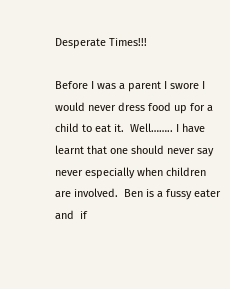Desperate Times!!!

Before I was a parent I swore I would never dress food up for a child to eat it.  Well…….. I have learnt that one should never say never especially when children are involved.  Ben is a fussy eater and  if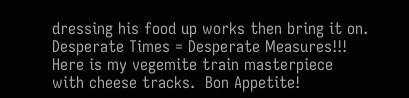dressing his food up works then bring it on.  Desperate Times = Desperate Measures!!! Here is my vegemite train masterpiece with cheese tracks.  Bon Appetite!